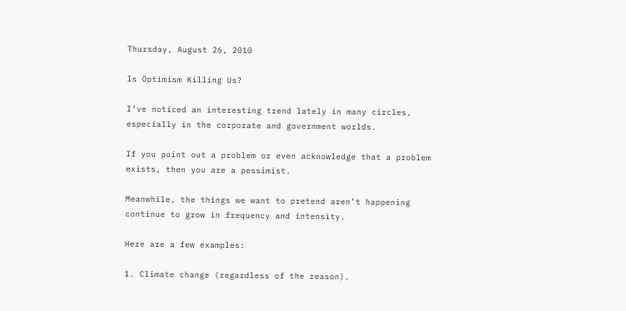Thursday, August 26, 2010

Is Optimism Killing Us?

I’ve noticed an interesting trend lately in many circles, especially in the corporate and government worlds.

If you point out a problem or even acknowledge that a problem exists, then you are a pessimist.

Meanwhile, the things we want to pretend aren’t happening continue to grow in frequency and intensity.

Here are a few examples:

1. Climate change (regardless of the reason).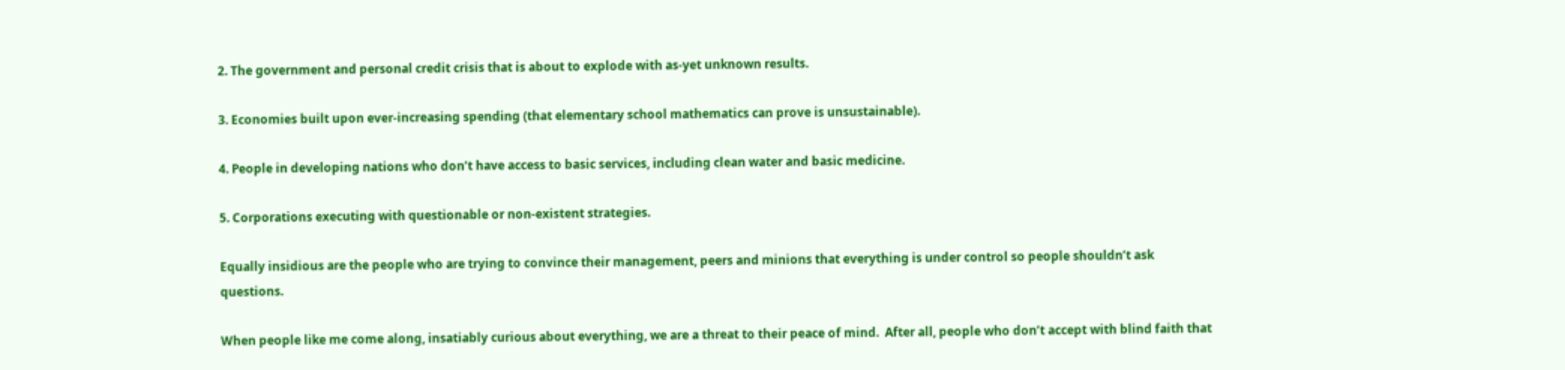2. The government and personal credit crisis that is about to explode with as-yet unknown results.

3. Economies built upon ever-increasing spending (that elementary school mathematics can prove is unsustainable).

4. People in developing nations who don’t have access to basic services, including clean water and basic medicine.

5. Corporations executing with questionable or non-existent strategies.

Equally insidious are the people who are trying to convince their management, peers and minions that everything is under control so people shouldn’t ask questions.

When people like me come along, insatiably curious about everything, we are a threat to their peace of mind.  After all, people who don’t accept with blind faith that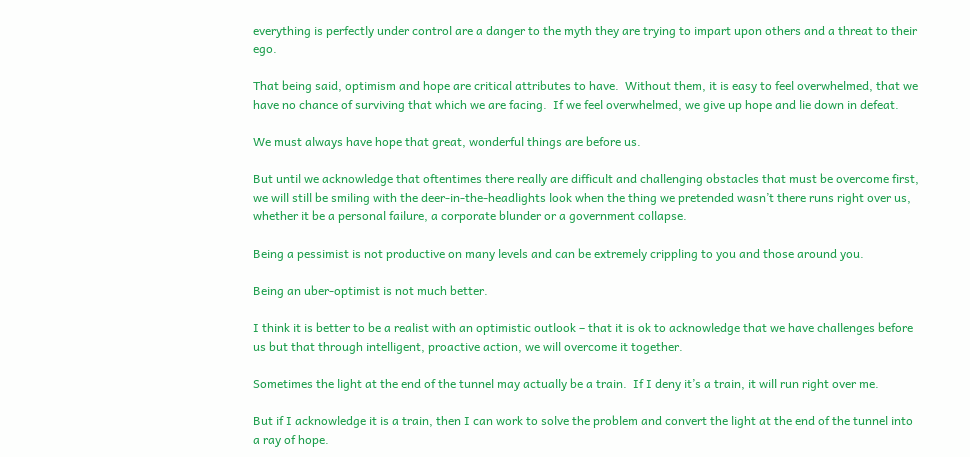everything is perfectly under control are a danger to the myth they are trying to impart upon others and a threat to their ego.

That being said, optimism and hope are critical attributes to have.  Without them, it is easy to feel overwhelmed, that we have no chance of surviving that which we are facing.  If we feel overwhelmed, we give up hope and lie down in defeat.

We must always have hope that great, wonderful things are before us.

But until we acknowledge that oftentimes there really are difficult and challenging obstacles that must be overcome first, we will still be smiling with the deer-in-the-headlights look when the thing we pretended wasn’t there runs right over us, whether it be a personal failure, a corporate blunder or a government collapse.

Being a pessimist is not productive on many levels and can be extremely crippling to you and those around you.

Being an uber-optimist is not much better.

I think it is better to be a realist with an optimistic outlook – that it is ok to acknowledge that we have challenges before us but that through intelligent, proactive action, we will overcome it together.

Sometimes the light at the end of the tunnel may actually be a train.  If I deny it’s a train, it will run right over me.

But if I acknowledge it is a train, then I can work to solve the problem and convert the light at the end of the tunnel into a ray of hope.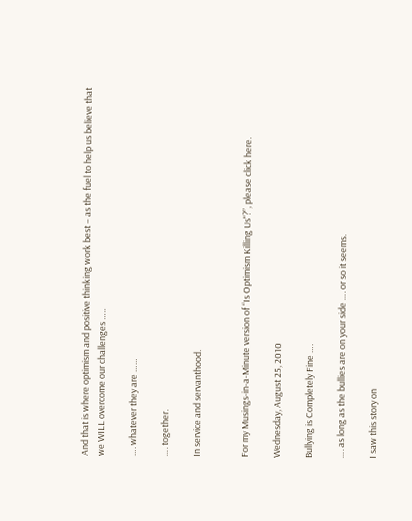And that is where optimism and positive thinking work best – as the fuel to help us believe that we WILL overcome our challenges …..

…. whatever they are ……

…. together.

In service and servanthood.


For my Musings-in-a-Minute version of “Is Optimism Killing Us"?”, please click here.

Wednesday, August 25, 2010

Bullying is Completely Fine ….

…. as long as the bullies are on your side …. or so it seems.

I saw this story on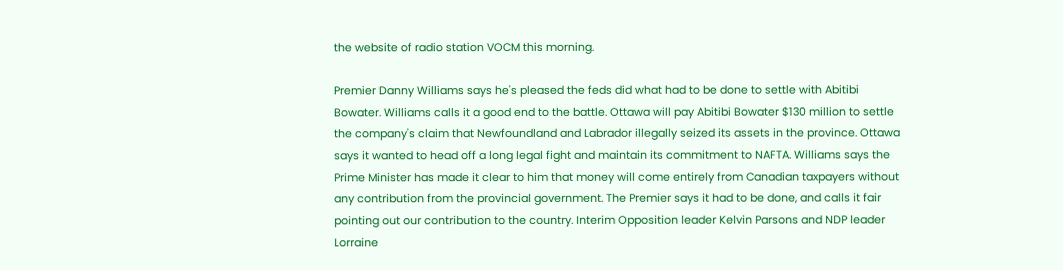the website of radio station VOCM this morning.

Premier Danny Williams says he's pleased the feds did what had to be done to settle with Abitibi Bowater. Williams calls it a good end to the battle. Ottawa will pay Abitibi Bowater $130 million to settle the company's claim that Newfoundland and Labrador illegally seized its assets in the province. Ottawa says it wanted to head off a long legal fight and maintain its commitment to NAFTA. Williams says the Prime Minister has made it clear to him that money will come entirely from Canadian taxpayers without any contribution from the provincial government. The Premier says it had to be done, and calls it fair pointing out our contribution to the country. Interim Opposition leader Kelvin Parsons and NDP leader Lorraine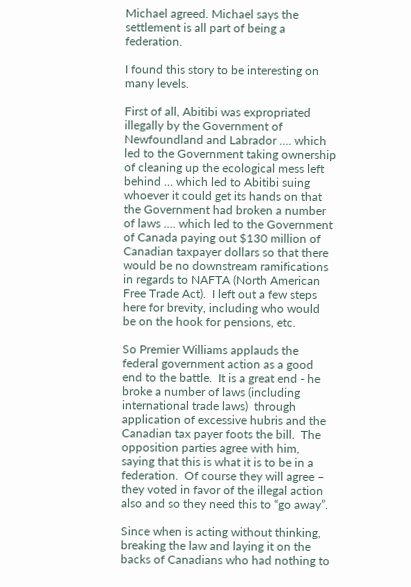Michael agreed. Michael says the settlement is all part of being a federation.

I found this story to be interesting on many levels.

First of all, Abitibi was expropriated illegally by the Government of Newfoundland and Labrador …. which led to the Government taking ownership of cleaning up the ecological mess left behind … which led to Abitibi suing whoever it could get its hands on that the Government had broken a number of laws …. which led to the Government of Canada paying out $130 million of Canadian taxpayer dollars so that there would be no downstream ramifications in regards to NAFTA (North American Free Trade Act).  I left out a few steps here for brevity, including who would be on the hook for pensions, etc.

So Premier Williams applauds the federal government action as a good end to the battle.  It is a great end - he broke a number of laws (including international trade laws)  through application of excessive hubris and the Canadian tax payer foots the bill.  The opposition parties agree with him, saying that this is what it is to be in a federation.  Of course they will agree – they voted in favor of the illegal action also and so they need this to “go away”.

Since when is acting without thinking, breaking the law and laying it on the backs of Canadians who had nothing to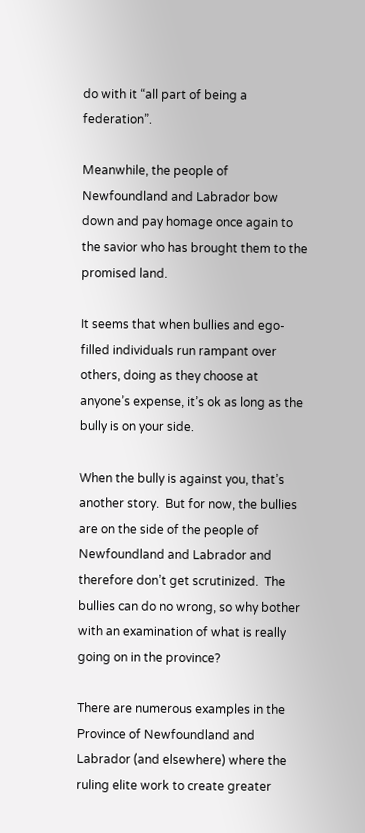do with it “all part of being a federation”.

Meanwhile, the people of Newfoundland and Labrador bow down and pay homage once again to the savior who has brought them to the promised land.

It seems that when bullies and ego-filled individuals run rampant over others, doing as they choose at anyone’s expense, it’s ok as long as the bully is on your side.

When the bully is against you, that’s another story.  But for now, the bullies are on the side of the people of Newfoundland and Labrador and therefore don’t get scrutinized.  The bullies can do no wrong, so why bother with an examination of what is really going on in the province?

There are numerous examples in the Province of Newfoundland and Labrador (and elsewhere) where the ruling elite work to create greater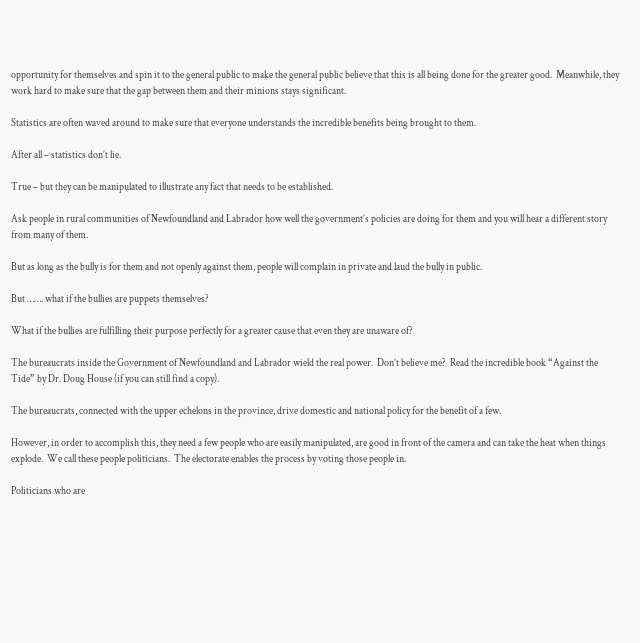opportunity for themselves and spin it to the general public to make the general public believe that this is all being done for the greater good.  Meanwhile, they work hard to make sure that the gap between them and their minions stays significant.

Statistics are often waved around to make sure that everyone understands the incredible benefits being brought to them.

After all – statistics don’t lie.

True – but they can be manipulated to illustrate any fact that needs to be established.

Ask people in rural communities of Newfoundland and Labrador how well the government’s policies are doing for them and you will hear a different story from many of them.

But as long as the bully is for them and not openly against them, people will complain in private and laud the bully in public.

But ……. what if the bullies are puppets themselves?

What if the bullies are fulfilling their purpose perfectly for a greater cause that even they are unaware of?

The bureaucrats inside the Government of Newfoundland and Labrador wield the real power.  Don’t believe me?  Read the incredible book “Against the Tide” by Dr. Doug House (if you can still find a copy).

The bureaucrats, connected with the upper echelons in the province, drive domestic and national policy for the benefit of a few.

However, in order to accomplish this, they need a few people who are easily manipulated, are good in front of the camera and can take the heat when things explode.  We call these people politicians.  The electorate enables the process by voting those people in.

Politicians who are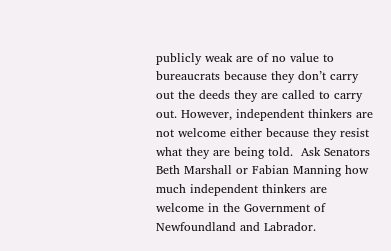publicly weak are of no value to bureaucrats because they don’t carry out the deeds they are called to carry out. However, independent thinkers are not welcome either because they resist what they are being told.  Ask Senators Beth Marshall or Fabian Manning how much independent thinkers are welcome in the Government of Newfoundland and Labrador.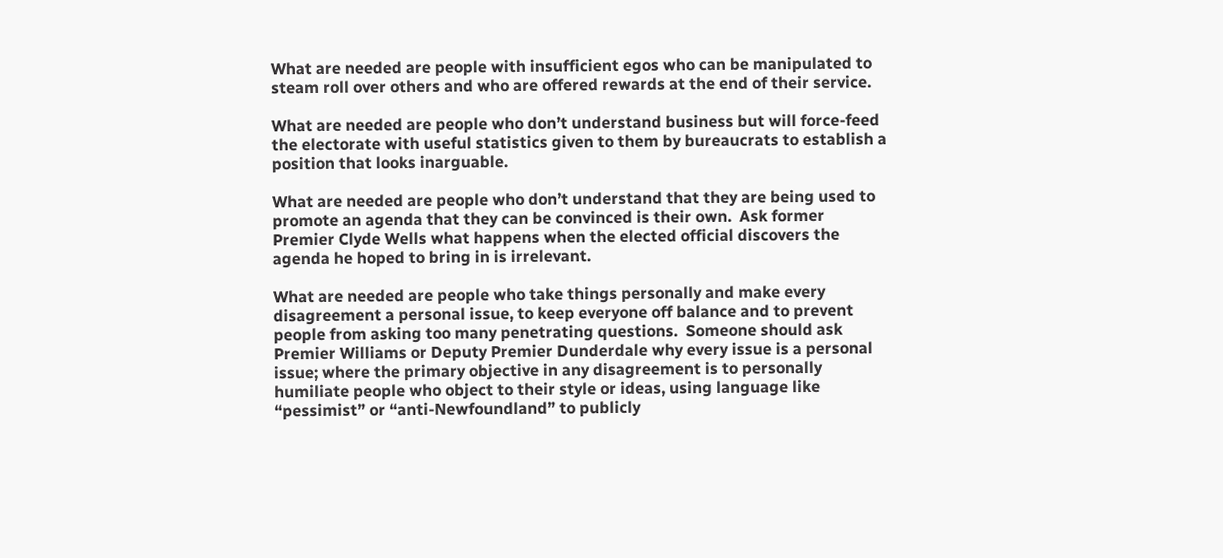What are needed are people with insufficient egos who can be manipulated to steam roll over others and who are offered rewards at the end of their service.

What are needed are people who don’t understand business but will force-feed the electorate with useful statistics given to them by bureaucrats to establish a position that looks inarguable.

What are needed are people who don’t understand that they are being used to promote an agenda that they can be convinced is their own.  Ask former Premier Clyde Wells what happens when the elected official discovers the agenda he hoped to bring in is irrelevant.

What are needed are people who take things personally and make every disagreement a personal issue, to keep everyone off balance and to prevent people from asking too many penetrating questions.  Someone should ask Premier Williams or Deputy Premier Dunderdale why every issue is a personal issue; where the primary objective in any disagreement is to personally humiliate people who object to their style or ideas, using language like “pessimist” or “anti-Newfoundland” to publicly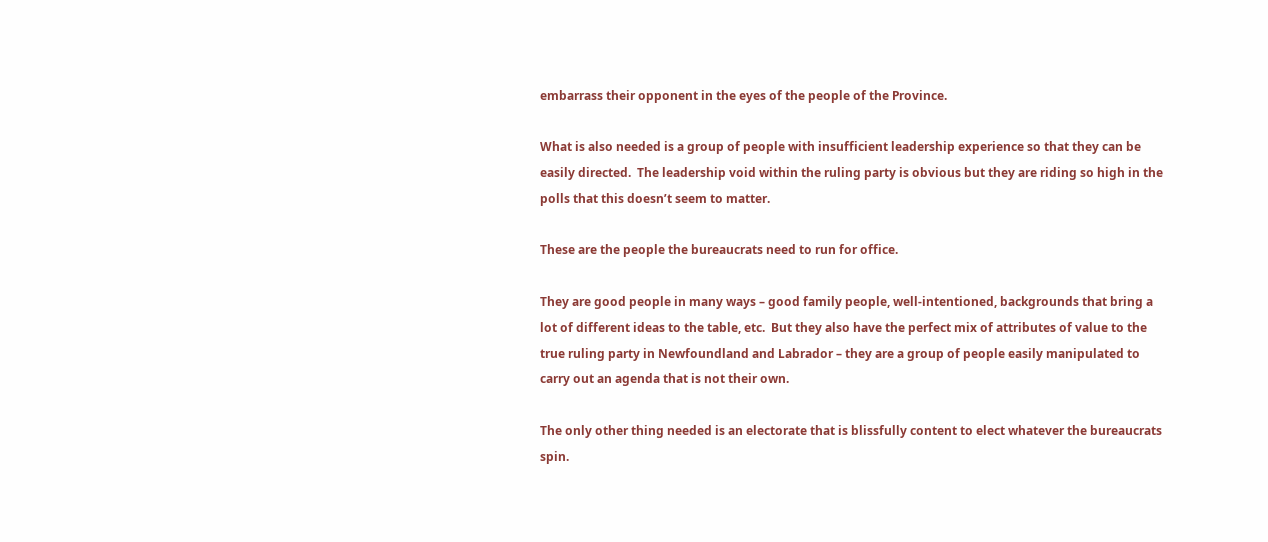embarrass their opponent in the eyes of the people of the Province.

What is also needed is a group of people with insufficient leadership experience so that they can be easily directed.  The leadership void within the ruling party is obvious but they are riding so high in the polls that this doesn’t seem to matter.

These are the people the bureaucrats need to run for office.

They are good people in many ways – good family people, well-intentioned, backgrounds that bring a lot of different ideas to the table, etc.  But they also have the perfect mix of attributes of value to the true ruling party in Newfoundland and Labrador – they are a group of people easily manipulated to carry out an agenda that is not their own.

The only other thing needed is an electorate that is blissfully content to elect whatever the bureaucrats spin.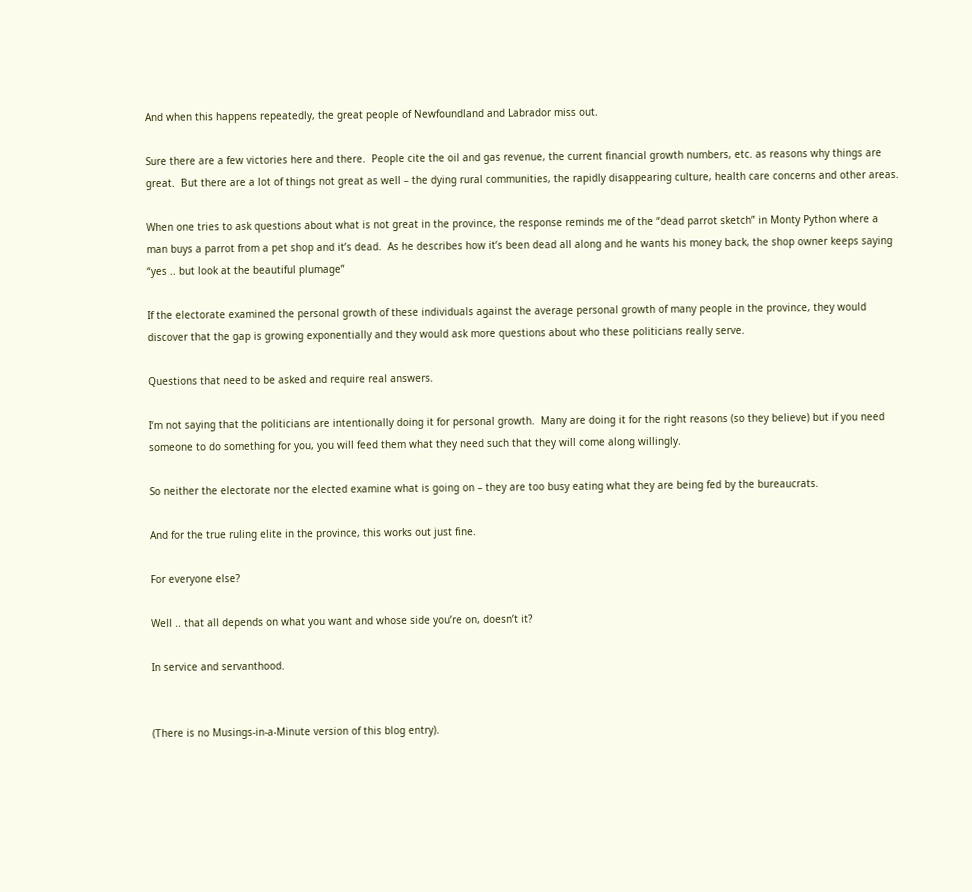And when this happens repeatedly, the great people of Newfoundland and Labrador miss out.

Sure there are a few victories here and there.  People cite the oil and gas revenue, the current financial growth numbers, etc. as reasons why things are great.  But there are a lot of things not great as well – the dying rural communities, the rapidly disappearing culture, health care concerns and other areas.

When one tries to ask questions about what is not great in the province, the response reminds me of the “dead parrot sketch” in Monty Python where a man buys a parrot from a pet shop and it’s dead.  As he describes how it’s been dead all along and he wants his money back, the shop owner keeps saying “yes .. but look at the beautiful plumage”

If the electorate examined the personal growth of these individuals against the average personal growth of many people in the province, they would discover that the gap is growing exponentially and they would ask more questions about who these politicians really serve.

Questions that need to be asked and require real answers.

I’m not saying that the politicians are intentionally doing it for personal growth.  Many are doing it for the right reasons (so they believe) but if you need someone to do something for you, you will feed them what they need such that they will come along willingly.

So neither the electorate nor the elected examine what is going on – they are too busy eating what they are being fed by the bureaucrats.

And for the true ruling elite in the province, this works out just fine.

For everyone else?

Well .. that all depends on what you want and whose side you’re on, doesn’t it?

In service and servanthood.


(There is no Musings-in-a-Minute version of this blog entry).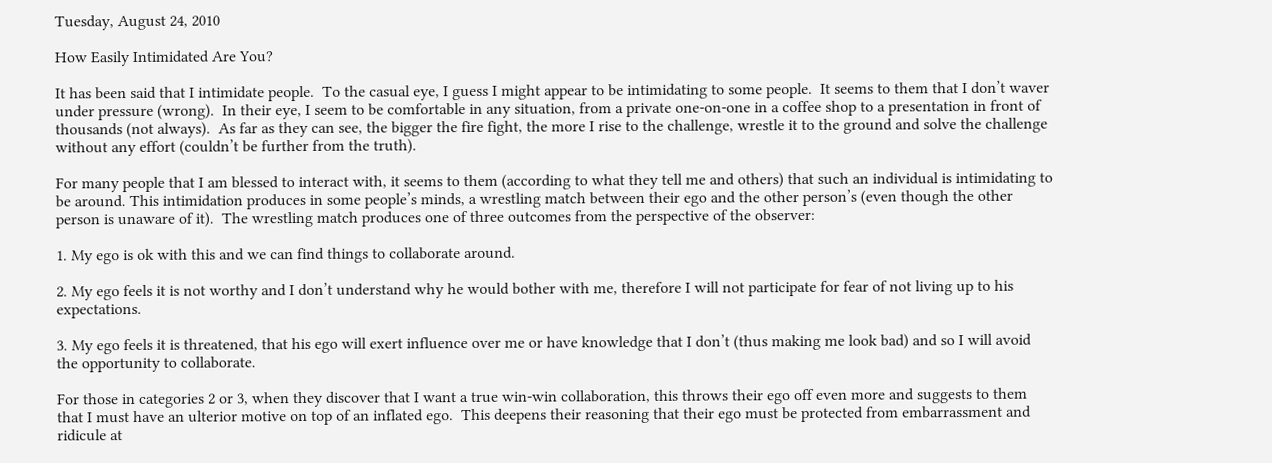Tuesday, August 24, 2010

How Easily Intimidated Are You?

It has been said that I intimidate people.  To the casual eye, I guess I might appear to be intimidating to some people.  It seems to them that I don’t waver under pressure (wrong).  In their eye, I seem to be comfortable in any situation, from a private one-on-one in a coffee shop to a presentation in front of thousands (not always).  As far as they can see, the bigger the fire fight, the more I rise to the challenge, wrestle it to the ground and solve the challenge without any effort (couldn’t be further from the truth).

For many people that I am blessed to interact with, it seems to them (according to what they tell me and others) that such an individual is intimidating to be around. This intimidation produces in some people’s minds, a wrestling match between their ego and the other person’s (even though the other person is unaware of it).  The wrestling match produces one of three outcomes from the perspective of the observer:

1. My ego is ok with this and we can find things to collaborate around.

2. My ego feels it is not worthy and I don’t understand why he would bother with me, therefore I will not participate for fear of not living up to his expectations.

3. My ego feels it is threatened, that his ego will exert influence over me or have knowledge that I don’t (thus making me look bad) and so I will avoid the opportunity to collaborate.

For those in categories 2 or 3, when they discover that I want a true win-win collaboration, this throws their ego off even more and suggests to them that I must have an ulterior motive on top of an inflated ego.  This deepens their reasoning that their ego must be protected from embarrassment and ridicule at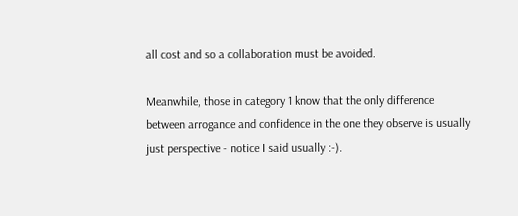all cost and so a collaboration must be avoided.

Meanwhile, those in category 1 know that the only difference between arrogance and confidence in the one they observe is usually just perspective - notice I said usually :-).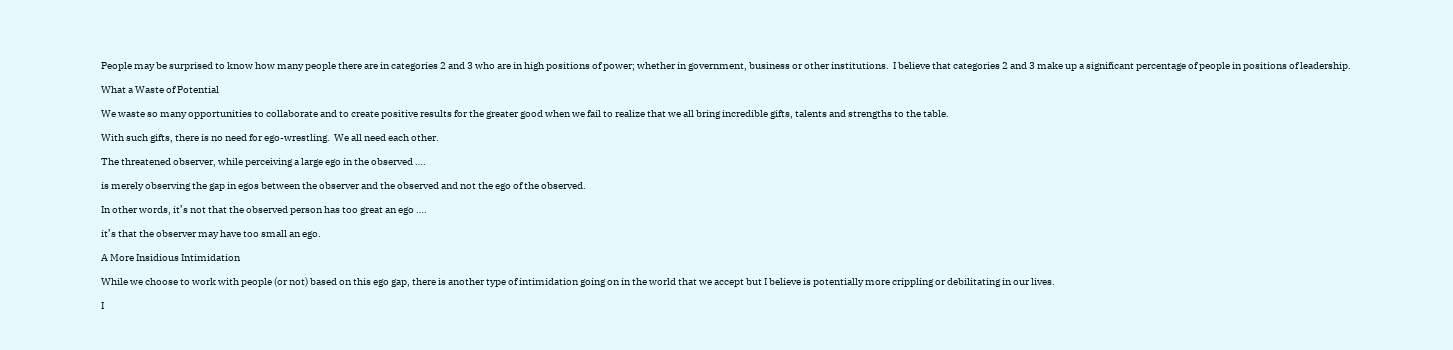People may be surprised to know how many people there are in categories 2 and 3 who are in high positions of power; whether in government, business or other institutions.  I believe that categories 2 and 3 make up a significant percentage of people in positions of leadership.

What a Waste of Potential

We waste so many opportunities to collaborate and to create positive results for the greater good when we fail to realize that we all bring incredible gifts, talents and strengths to the table.

With such gifts, there is no need for ego-wrestling.  We all need each other.

The threatened observer, while perceiving a large ego in the observed ….

is merely observing the gap in egos between the observer and the observed and not the ego of the observed.

In other words, it’s not that the observed person has too great an ego ….

it’s that the observer may have too small an ego.

A More Insidious Intimidation

While we choose to work with people (or not) based on this ego gap, there is another type of intimidation going on in the world that we accept but I believe is potentially more crippling or debilitating in our lives.

I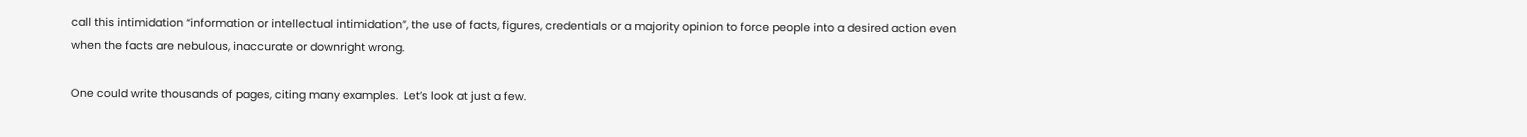call this intimidation “information or intellectual intimidation”, the use of facts, figures, credentials or a majority opinion to force people into a desired action even when the facts are nebulous, inaccurate or downright wrong.

One could write thousands of pages, citing many examples.  Let’s look at just a few.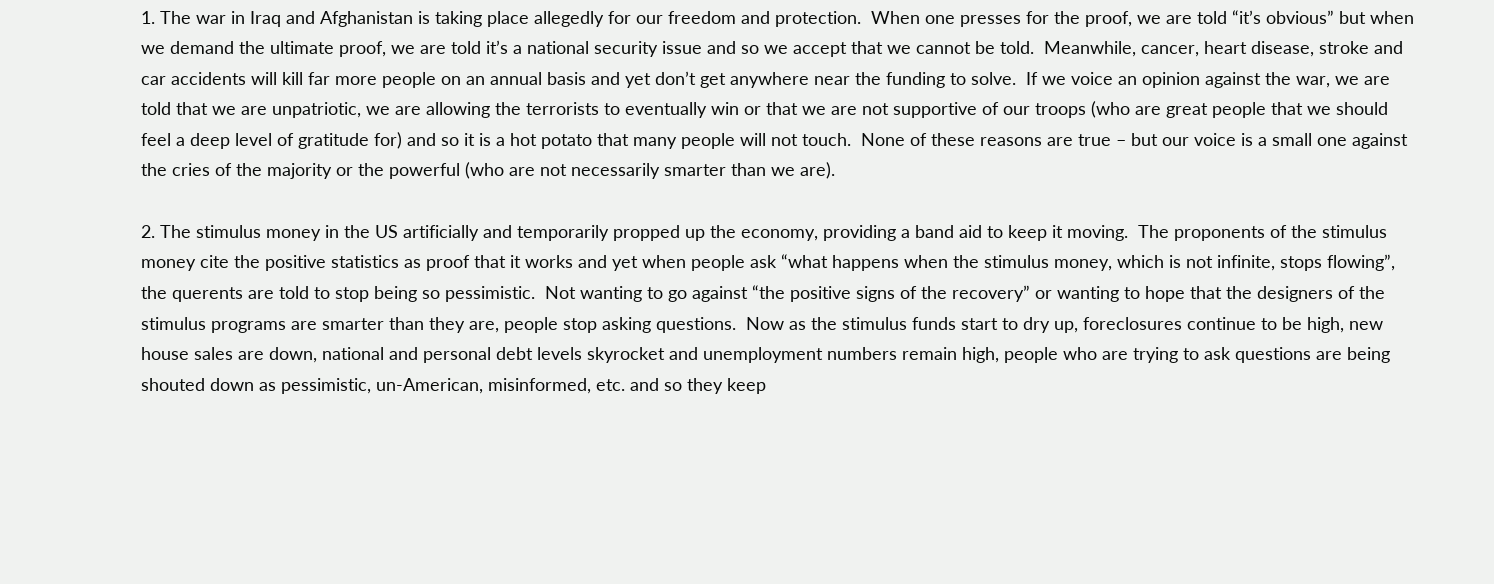1. The war in Iraq and Afghanistan is taking place allegedly for our freedom and protection.  When one presses for the proof, we are told “it’s obvious” but when we demand the ultimate proof, we are told it’s a national security issue and so we accept that we cannot be told.  Meanwhile, cancer, heart disease, stroke and car accidents will kill far more people on an annual basis and yet don’t get anywhere near the funding to solve.  If we voice an opinion against the war, we are told that we are unpatriotic, we are allowing the terrorists to eventually win or that we are not supportive of our troops (who are great people that we should feel a deep level of gratitude for) and so it is a hot potato that many people will not touch.  None of these reasons are true – but our voice is a small one against the cries of the majority or the powerful (who are not necessarily smarter than we are).

2. The stimulus money in the US artificially and temporarily propped up the economy, providing a band aid to keep it moving.  The proponents of the stimulus money cite the positive statistics as proof that it works and yet when people ask “what happens when the stimulus money, which is not infinite, stops flowing”, the querents are told to stop being so pessimistic.  Not wanting to go against “the positive signs of the recovery” or wanting to hope that the designers of the stimulus programs are smarter than they are, people stop asking questions.  Now as the stimulus funds start to dry up, foreclosures continue to be high, new house sales are down, national and personal debt levels skyrocket and unemployment numbers remain high, people who are trying to ask questions are being shouted down as pessimistic, un-American, misinformed, etc. and so they keep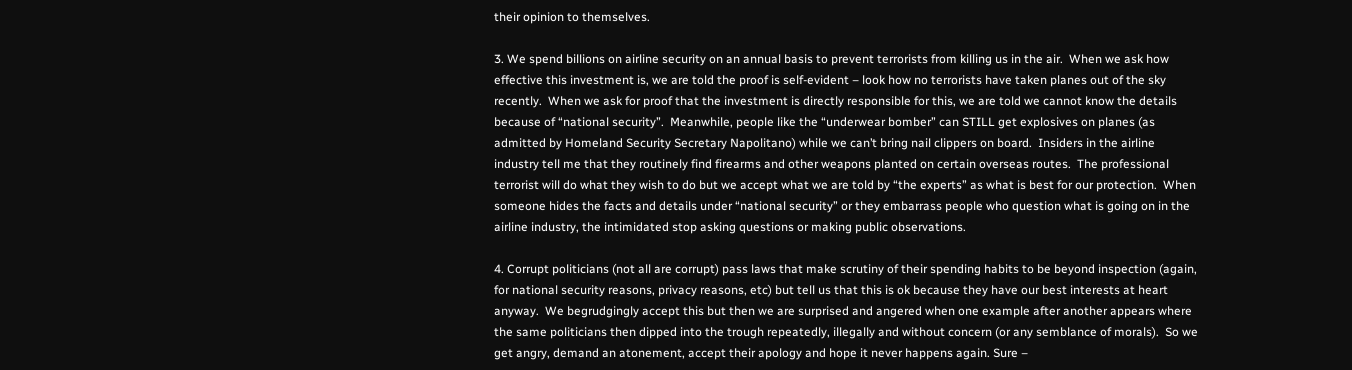their opinion to themselves.

3. We spend billions on airline security on an annual basis to prevent terrorists from killing us in the air.  When we ask how effective this investment is, we are told the proof is self-evident – look how no terrorists have taken planes out of the sky recently.  When we ask for proof that the investment is directly responsible for this, we are told we cannot know the details because of “national security”.  Meanwhile, people like the “underwear bomber” can STILL get explosives on planes (as admitted by Homeland Security Secretary Napolitano) while we can’t bring nail clippers on board.  Insiders in the airline industry tell me that they routinely find firearms and other weapons planted on certain overseas routes.  The professional terrorist will do what they wish to do but we accept what we are told by “the experts” as what is best for our protection.  When someone hides the facts and details under “national security” or they embarrass people who question what is going on in the airline industry, the intimidated stop asking questions or making public observations.

4. Corrupt politicians (not all are corrupt) pass laws that make scrutiny of their spending habits to be beyond inspection (again, for national security reasons, privacy reasons, etc) but tell us that this is ok because they have our best interests at heart anyway.  We begrudgingly accept this but then we are surprised and angered when one example after another appears where the same politicians then dipped into the trough repeatedly, illegally and without concern (or any semblance of morals).  So we get angry, demand an atonement, accept their apology and hope it never happens again. Sure –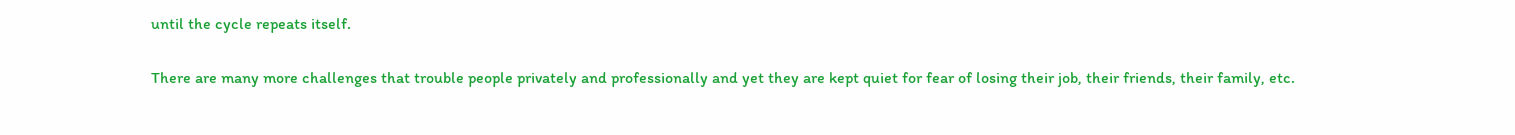until the cycle repeats itself.

There are many more challenges that trouble people privately and professionally and yet they are kept quiet for fear of losing their job, their friends, their family, etc.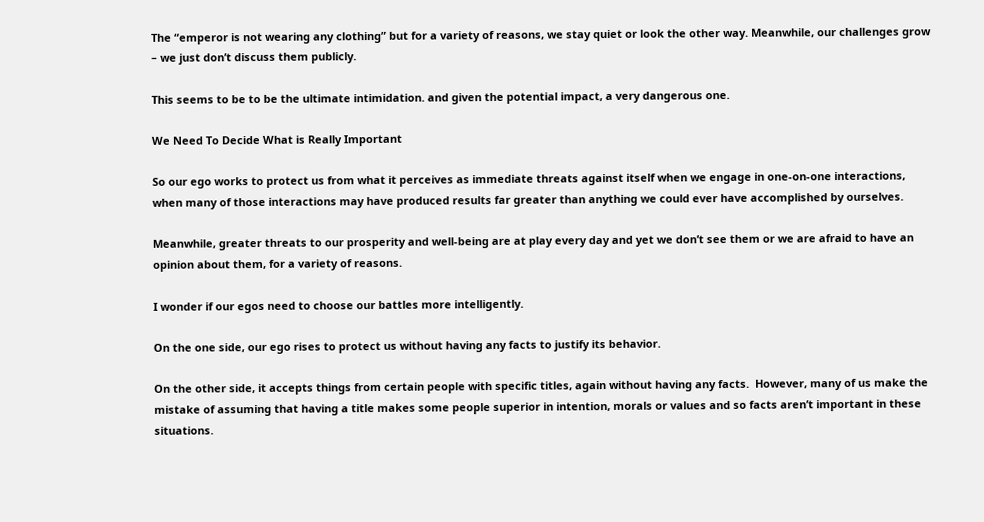The “emperor is not wearing any clothing” but for a variety of reasons, we stay quiet or look the other way. Meanwhile, our challenges grow – we just don’t discuss them publicly.

This seems to be to be the ultimate intimidation. and given the potential impact, a very dangerous one.

We Need To Decide What is Really Important

So our ego works to protect us from what it perceives as immediate threats against itself when we engage in one-on-one interactions, when many of those interactions may have produced results far greater than anything we could ever have accomplished by ourselves.

Meanwhile, greater threats to our prosperity and well-being are at play every day and yet we don’t see them or we are afraid to have an opinion about them, for a variety of reasons.

I wonder if our egos need to choose our battles more intelligently.

On the one side, our ego rises to protect us without having any facts to justify its behavior.

On the other side, it accepts things from certain people with specific titles, again without having any facts.  However, many of us make the mistake of assuming that having a title makes some people superior in intention, morals or values and so facts aren’t important in these situations.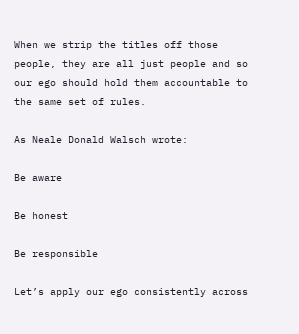When we strip the titles off those people, they are all just people and so our ego should hold them accountable to the same set of rules.

As Neale Donald Walsch wrote:

Be aware

Be honest

Be responsible

Let’s apply our ego consistently across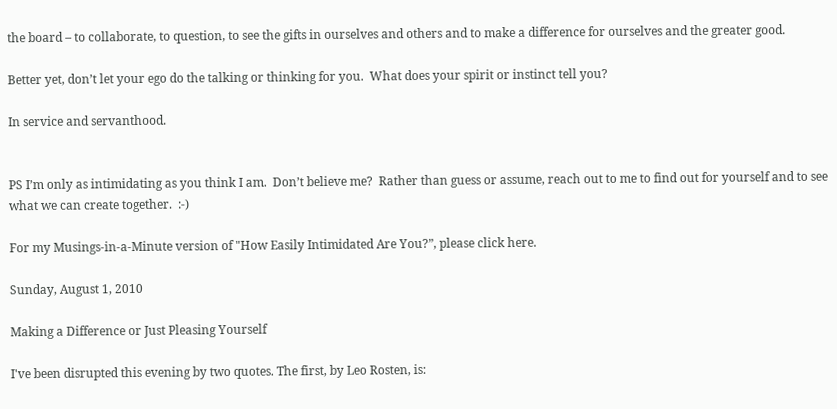the board – to collaborate, to question, to see the gifts in ourselves and others and to make a difference for ourselves and the greater good.

Better yet, don’t let your ego do the talking or thinking for you.  What does your spirit or instinct tell you?

In service and servanthood.


PS I’m only as intimidating as you think I am.  Don’t believe me?  Rather than guess or assume, reach out to me to find out for yourself and to see what we can create together.  :-)

For my Musings-in-a-Minute version of "How Easily Intimidated Are You?”, please click here.

Sunday, August 1, 2010

Making a Difference or Just Pleasing Yourself

I've been disrupted this evening by two quotes. The first, by Leo Rosten, is: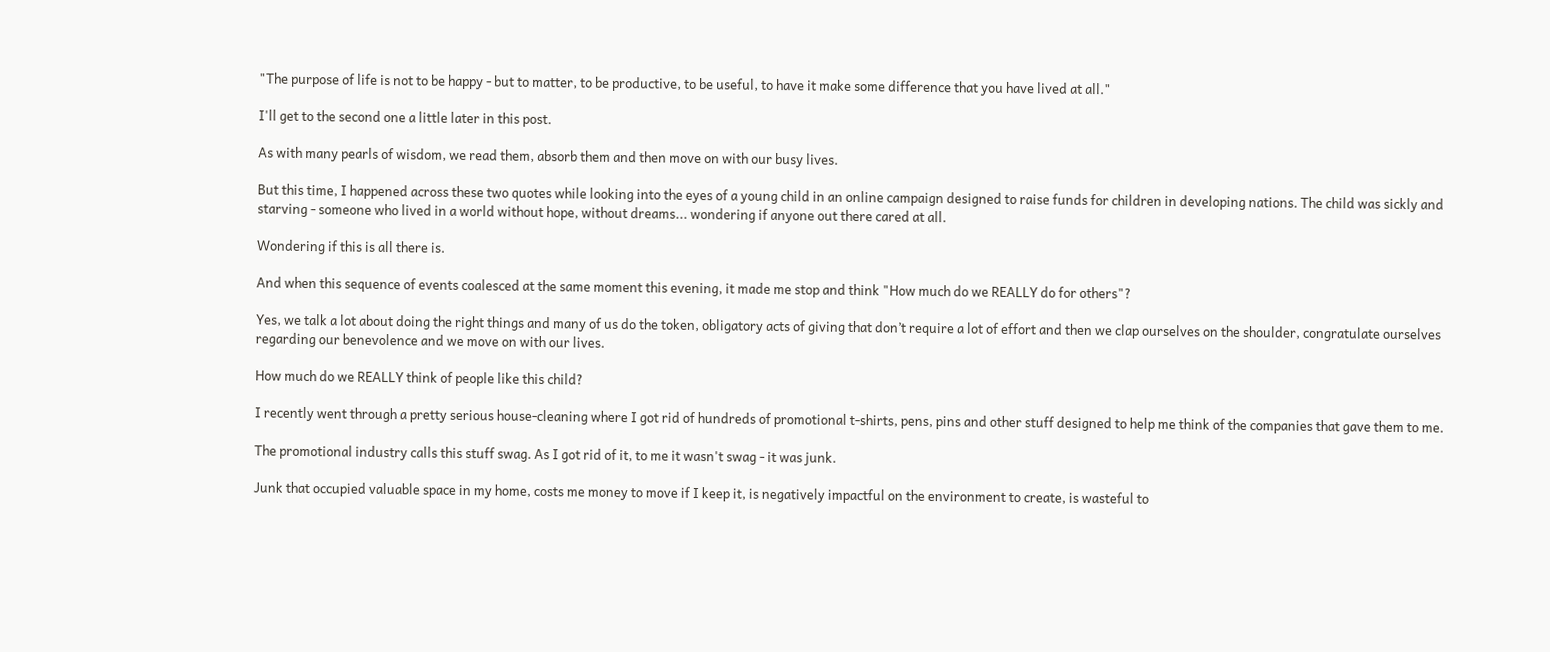"The purpose of life is not to be happy - but to matter, to be productive, to be useful, to have it make some difference that you have lived at all."

I'll get to the second one a little later in this post.

As with many pearls of wisdom, we read them, absorb them and then move on with our busy lives.

But this time, I happened across these two quotes while looking into the eyes of a young child in an online campaign designed to raise funds for children in developing nations. The child was sickly and starving - someone who lived in a world without hope, without dreams... wondering if anyone out there cared at all.

Wondering if this is all there is.

And when this sequence of events coalesced at the same moment this evening, it made me stop and think "How much do we REALLY do for others"?

Yes, we talk a lot about doing the right things and many of us do the token, obligatory acts of giving that don’t require a lot of effort and then we clap ourselves on the shoulder, congratulate ourselves regarding our benevolence and we move on with our lives.

How much do we REALLY think of people like this child?

I recently went through a pretty serious house-cleaning where I got rid of hundreds of promotional t-shirts, pens, pins and other stuff designed to help me think of the companies that gave them to me.

The promotional industry calls this stuff swag. As I got rid of it, to me it wasn't swag - it was junk.

Junk that occupied valuable space in my home, costs me money to move if I keep it, is negatively impactful on the environment to create, is wasteful to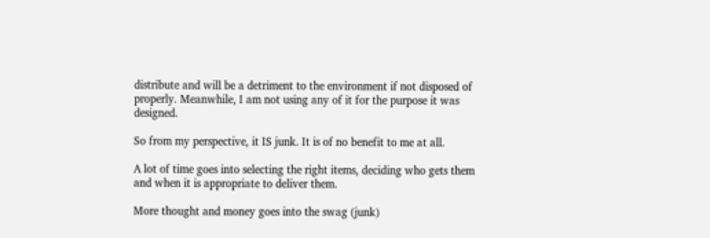distribute and will be a detriment to the environment if not disposed of properly. Meanwhile, I am not using any of it for the purpose it was designed.

So from my perspective, it IS junk. It is of no benefit to me at all.

A lot of time goes into selecting the right items, deciding who gets them and when it is appropriate to deliver them.

More thought and money goes into the swag (junk)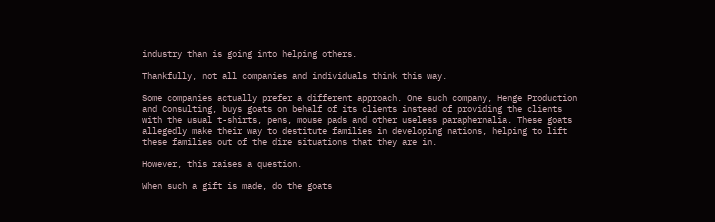industry than is going into helping others.

Thankfully, not all companies and individuals think this way.

Some companies actually prefer a different approach. One such company, Henge Production and Consulting, buys goats on behalf of its clients instead of providing the clients with the usual t-shirts, pens, mouse pads and other useless paraphernalia. These goats allegedly make their way to destitute families in developing nations, helping to lift these families out of the dire situations that they are in.

However, this raises a question.

When such a gift is made, do the goats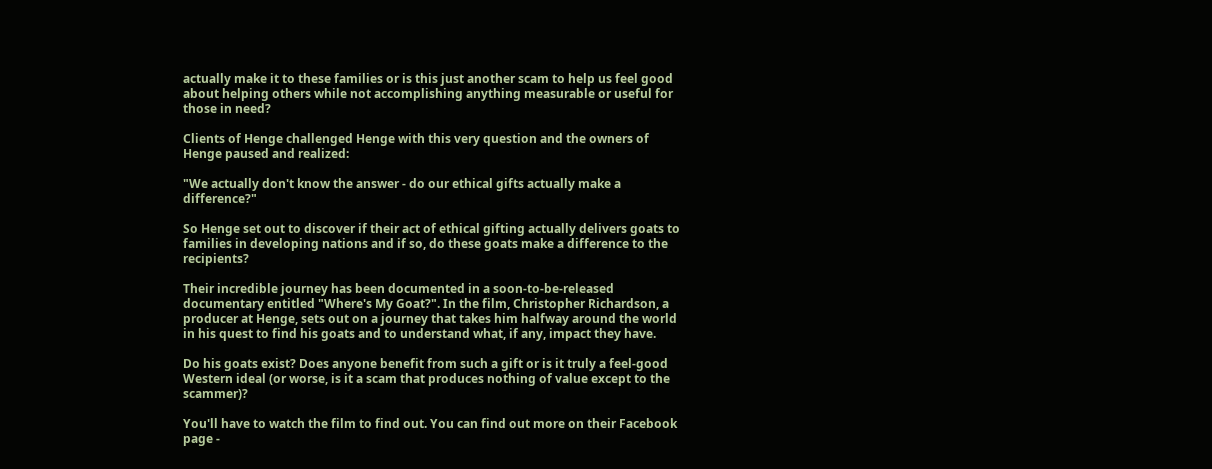actually make it to these families or is this just another scam to help us feel good about helping others while not accomplishing anything measurable or useful for those in need?

Clients of Henge challenged Henge with this very question and the owners of Henge paused and realized:

"We actually don't know the answer - do our ethical gifts actually make a difference?"

So Henge set out to discover if their act of ethical gifting actually delivers goats to families in developing nations and if so, do these goats make a difference to the recipients?

Their incredible journey has been documented in a soon-to-be-released documentary entitled "Where's My Goat?". In the film, Christopher Richardson, a producer at Henge, sets out on a journey that takes him halfway around the world in his quest to find his goats and to understand what, if any, impact they have.

Do his goats exist? Does anyone benefit from such a gift or is it truly a feel-good Western ideal (or worse, is it a scam that produces nothing of value except to the scammer)?

You'll have to watch the film to find out. You can find out more on their Facebook page -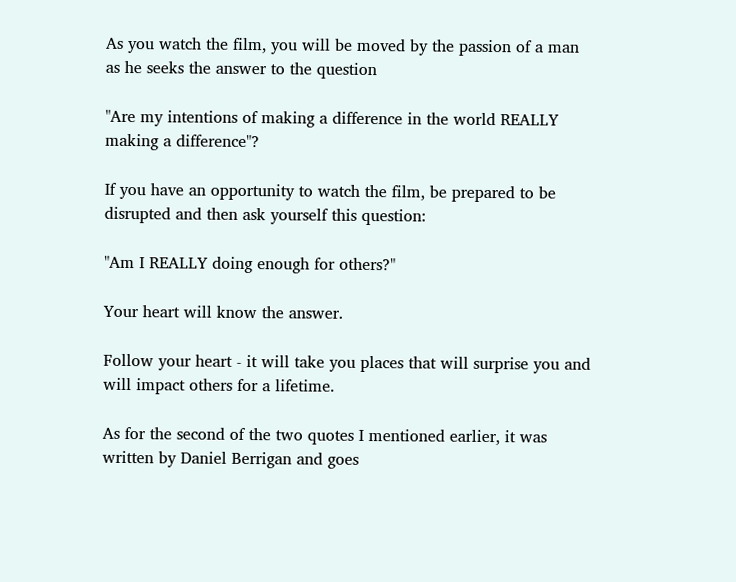As you watch the film, you will be moved by the passion of a man as he seeks the answer to the question

"Are my intentions of making a difference in the world REALLY making a difference"?

If you have an opportunity to watch the film, be prepared to be disrupted and then ask yourself this question:

"Am I REALLY doing enough for others?"

Your heart will know the answer.

Follow your heart - it will take you places that will surprise you and will impact others for a lifetime.

As for the second of the two quotes I mentioned earlier, it was written by Daniel Berrigan and goes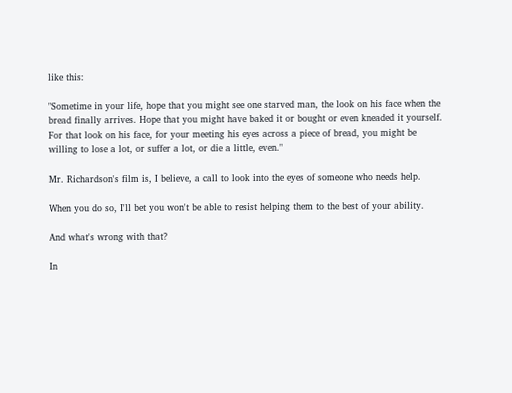like this:

"Sometime in your life, hope that you might see one starved man, the look on his face when the bread finally arrives. Hope that you might have baked it or bought or even kneaded it yourself. For that look on his face, for your meeting his eyes across a piece of bread, you might be willing to lose a lot, or suffer a lot, or die a little, even."

Mr. Richardson's film is, I believe, a call to look into the eyes of someone who needs help.

When you do so, I'll bet you won't be able to resist helping them to the best of your ability.

And what's wrong with that?

In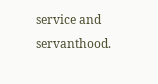service and servanthood.